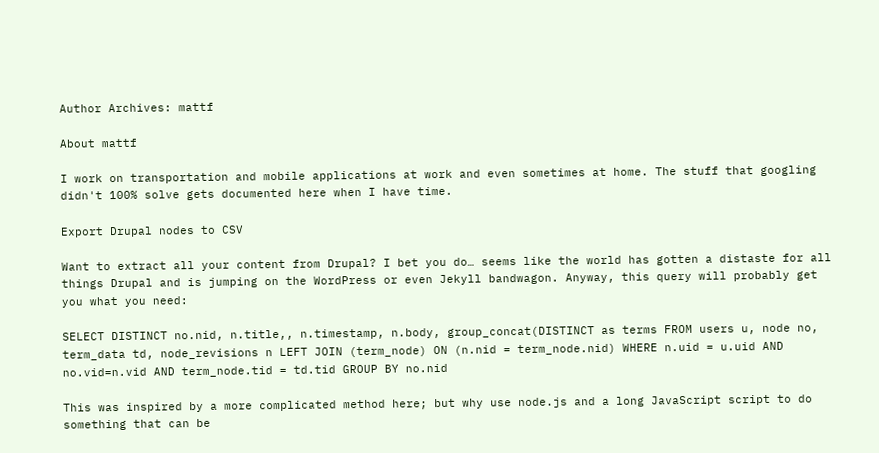Author Archives: mattf

About mattf

I work on transportation and mobile applications at work and even sometimes at home. The stuff that googling didn't 100% solve gets documented here when I have time.

Export Drupal nodes to CSV

Want to extract all your content from Drupal? I bet you do… seems like the world has gotten a distaste for all things Drupal and is jumping on the WordPress or even Jekyll bandwagon. Anyway, this query will probably get you what you need:

SELECT DISTINCT no.nid, n.title,, n.timestamp, n.body, group_concat(DISTINCT as terms FROM users u, node no, term_data td, node_revisions n LEFT JOIN (term_node) ON (n.nid = term_node.nid) WHERE n.uid = u.uid AND no.vid=n.vid AND term_node.tid = td.tid GROUP BY no.nid

This was inspired by a more complicated method here; but why use node.js and a long JavaScript script to do something that can be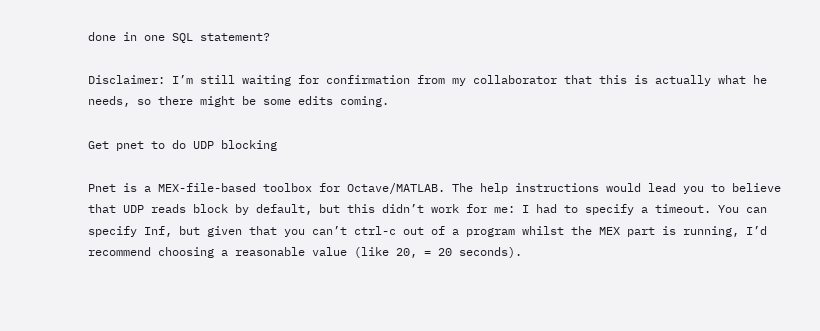done in one SQL statement?

Disclaimer: I’m still waiting for confirmation from my collaborator that this is actually what he needs, so there might be some edits coming.

Get pnet to do UDP blocking

Pnet is a MEX-file-based toolbox for Octave/MATLAB. The help instructions would lead you to believe that UDP reads block by default, but this didn’t work for me: I had to specify a timeout. You can specify Inf, but given that you can’t ctrl-c out of a program whilst the MEX part is running, I’d recommend choosing a reasonable value (like 20, = 20 seconds).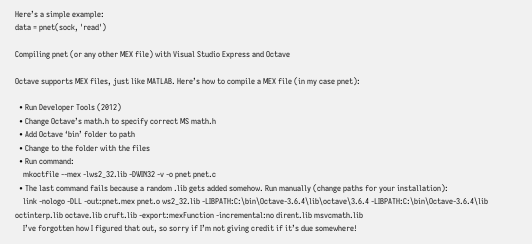Here’s a simple example:
data = pnet(sock, 'read')

Compiling pnet (or any other MEX file) with Visual Studio Express and Octave

Octave supports MEX files, just like MATLAB. Here’s how to compile a MEX file (in my case pnet):

  • Run Developer Tools (2012)
  • Change Octave’s math.h to specify correct MS math.h
  • Add Octave ‘bin’ folder to path
  • Change to the folder with the files
  • Run command:
    mkoctfile --mex -lws2_32.lib -DWIN32 -v -o pnet pnet.c
  • The last command fails because a random .lib gets added somehow. Run manually (change paths for your installation):
    link -nologo -DLL -out:pnet.mex pnet.o ws2_32.lib -LIBPATH:C:\bin\Octave-3.6.4\lib\octave\3.6.4 -LIBPATH:C:\bin\Octave-3.6.4\lib octinterp.lib octave.lib cruft.lib -export:mexFunction -incremental:no dirent.lib msvcmath.lib
    I’ve forgotten how I figured that out, so sorry if I’m not giving credit if it’s due somewhere!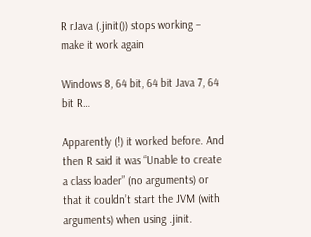R rJava (.jinit()) stops working – make it work again

Windows 8, 64 bit, 64 bit Java 7, 64 bit R…

Apparently (!) it worked before. And then R said it was “Unable to create a class loader” (no arguments) or that it couldn’t start the JVM (with arguments) when using .jinit.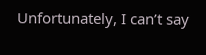Unfortunately, I can’t say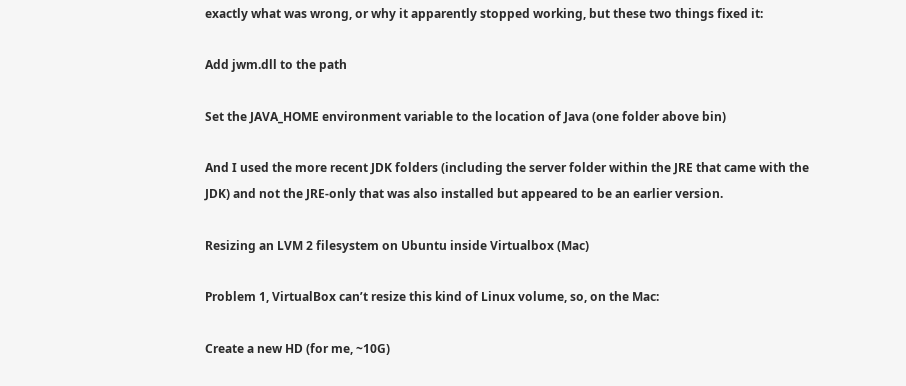exactly what was wrong, or why it apparently stopped working, but these two things fixed it:

Add jwm.dll to the path

Set the JAVA_HOME environment variable to the location of Java (one folder above bin)

And I used the more recent JDK folders (including the server folder within the JRE that came with the JDK) and not the JRE-only that was also installed but appeared to be an earlier version.

Resizing an LVM 2 filesystem on Ubuntu inside Virtualbox (Mac)

Problem 1, VirtualBox can’t resize this kind of Linux volume, so, on the Mac:

Create a new HD (for me, ~10G)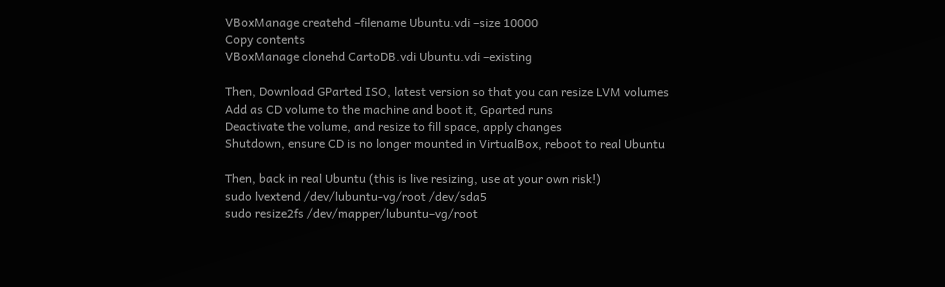VBoxManage createhd –filename Ubuntu.vdi –size 10000
Copy contents
VBoxManage clonehd CartoDB.vdi Ubuntu.vdi –existing

Then, Download GParted ISO, latest version so that you can resize LVM volumes
Add as CD volume to the machine and boot it, Gparted runs
Deactivate the volume, and resize to fill space, apply changes
Shutdown, ensure CD is no longer mounted in VirtualBox, reboot to real Ubuntu

Then, back in real Ubuntu (this is live resizing, use at your own risk!)
sudo lvextend /dev/lubuntu-vg/root /dev/sda5
sudo resize2fs /dev/mapper/lubuntu–vg/root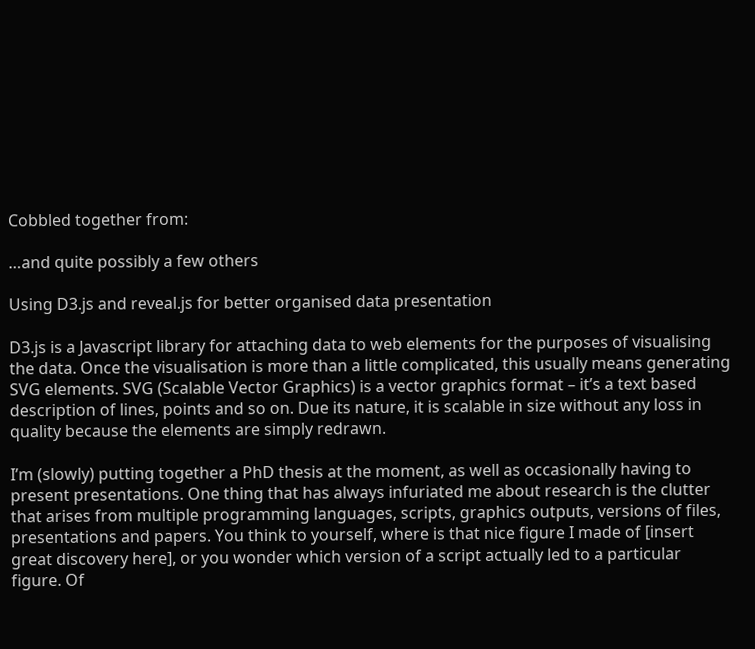Cobbled together from:

…and quite possibly a few others

Using D3.js and reveal.js for better organised data presentation

D3.js is a Javascript library for attaching data to web elements for the purposes of visualising the data. Once the visualisation is more than a little complicated, this usually means generating SVG elements. SVG (Scalable Vector Graphics) is a vector graphics format – it’s a text based description of lines, points and so on. Due its nature, it is scalable in size without any loss in quality because the elements are simply redrawn.

I’m (slowly) putting together a PhD thesis at the moment, as well as occasionally having to present presentations. One thing that has always infuriated me about research is the clutter that arises from multiple programming languages, scripts, graphics outputs, versions of files, presentations and papers. You think to yourself, where is that nice figure I made of [insert great discovery here], or you wonder which version of a script actually led to a particular figure. Of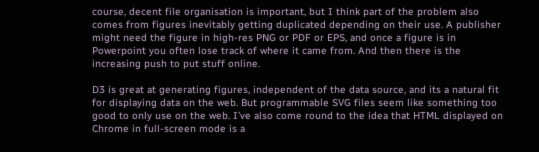course, decent file organisation is important, but I think part of the problem also comes from figures inevitably getting duplicated depending on their use. A publisher might need the figure in high-res PNG or PDF or EPS, and once a figure is in Powerpoint you often lose track of where it came from. And then there is the increasing push to put stuff online.

D3 is great at generating figures, independent of the data source, and its a natural fit for displaying data on the web. But programmable SVG files seem like something too good to only use on the web. I’ve also come round to the idea that HTML displayed on Chrome in full-screen mode is a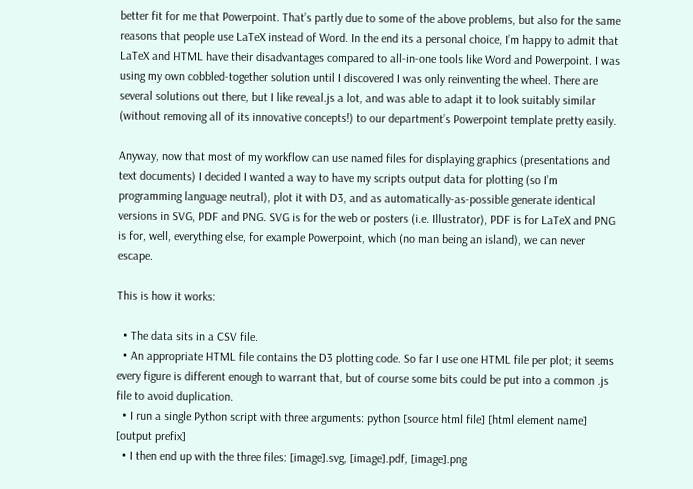better fit for me that Powerpoint. That’s partly due to some of the above problems, but also for the same reasons that people use LaTeX instead of Word. In the end its a personal choice, I’m happy to admit that LaTeX and HTML have their disadvantages compared to all-in-one tools like Word and Powerpoint. I was using my own cobbled-together solution until I discovered I was only reinventing the wheel. There are several solutions out there, but I like reveal.js a lot, and was able to adapt it to look suitably similar (without removing all of its innovative concepts!) to our department’s Powerpoint template pretty easily.

Anyway, now that most of my workflow can use named files for displaying graphics (presentations and text documents) I decided I wanted a way to have my scripts output data for plotting (so I’m programming language neutral), plot it with D3, and as automatically-as-possible generate identical versions in SVG, PDF and PNG. SVG is for the web or posters (i.e. Illustrator), PDF is for LaTeX and PNG is for, well, everything else, for example Powerpoint, which (no man being an island), we can never escape.

This is how it works:

  • The data sits in a CSV file.
  • An appropriate HTML file contains the D3 plotting code. So far I use one HTML file per plot; it seems every figure is different enough to warrant that, but of course some bits could be put into a common .js file to avoid duplication.
  • I run a single Python script with three arguments: python [source html file] [html element name] [output prefix]
  • I then end up with the three files: [image].svg, [image].pdf, [image].png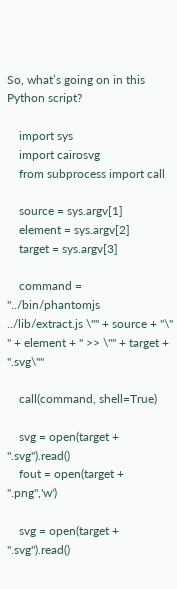So, what’s going on in this Python script?

    import sys
    import cairosvg
    from subprocess import call

    source = sys.argv[1]
    element = sys.argv[2]
    target = sys.argv[3]

    command = "../bin/phantomjs ../lib/extract.js \"" + source + "\" " + element + " >> \"" + target + ".svg\""

    call(command, shell=True)

    svg = open(target + ".svg").read()
    fout = open(target + ".png",'w')

    svg = open(target + ".svg").read()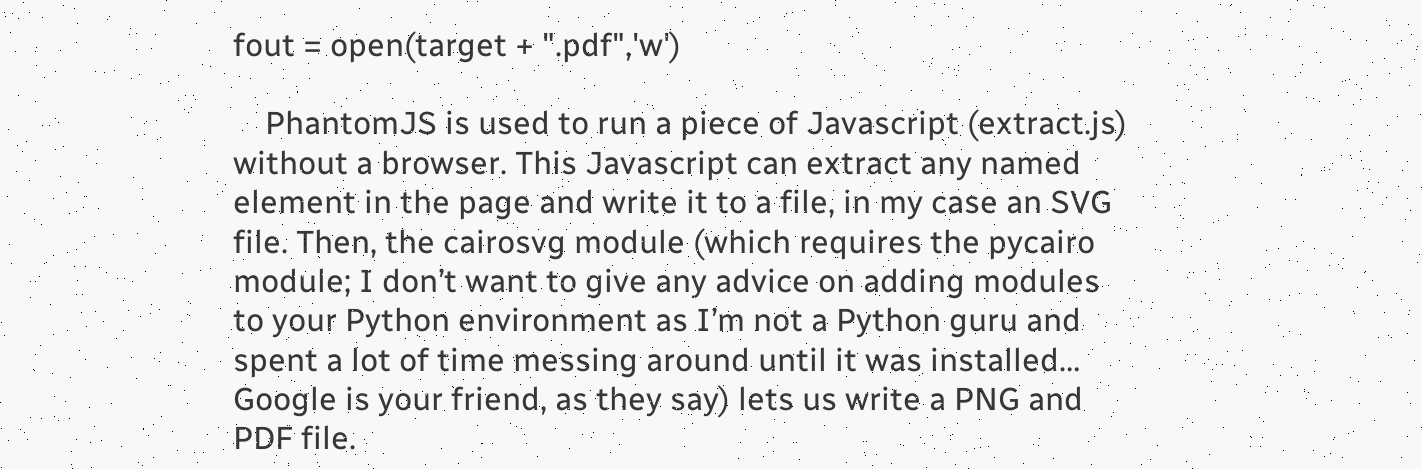fout = open(target + ".pdf",'w')

    PhantomJS is used to run a piece of Javascript (extract.js) without a browser. This Javascript can extract any named element in the page and write it to a file, in my case an SVG file. Then, the cairosvg module (which requires the pycairo module; I don’t want to give any advice on adding modules to your Python environment as I’m not a Python guru and spent a lot of time messing around until it was installed… Google is your friend, as they say) lets us write a PNG and PDF file.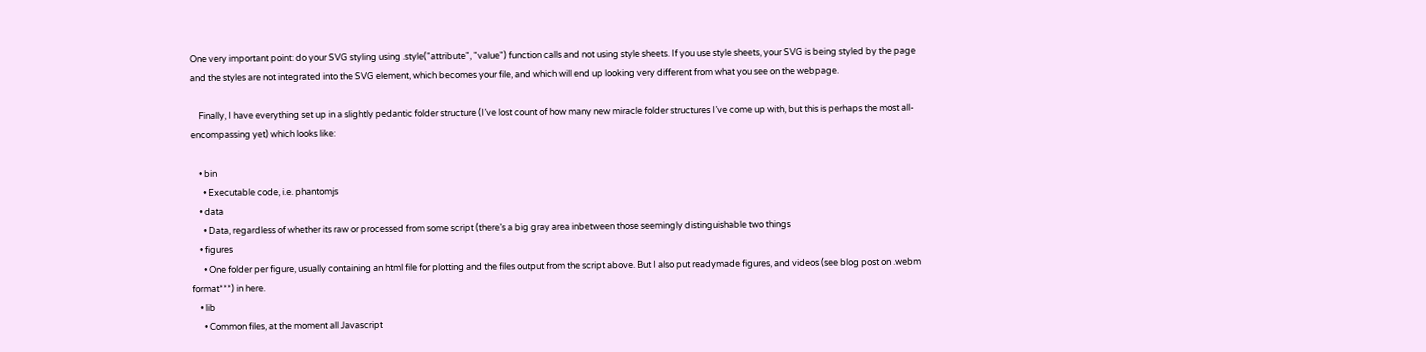One very important point: do your SVG styling using .style("attribute", "value") function calls and not using style sheets. If you use style sheets, your SVG is being styled by the page and the styles are not integrated into the SVG element, which becomes your file, and which will end up looking very different from what you see on the webpage.

    Finally, I have everything set up in a slightly pedantic folder structure (I’ve lost count of how many new miracle folder structures I’ve come up with, but this is perhaps the most all-encompassing yet) which looks like:

    • bin
      • Executable code, i.e. phantomjs
    • data
      • Data, regardless of whether its raw or processed from some script (there’s a big gray area inbetween those seemingly distinguishable two things
    • figures
      • One folder per figure, usually containing an html file for plotting and the files output from the script above. But I also put readymade figures, and videos (see blog post on .webm format***) in here.
    • lib
      • Common files, at the moment all Javascript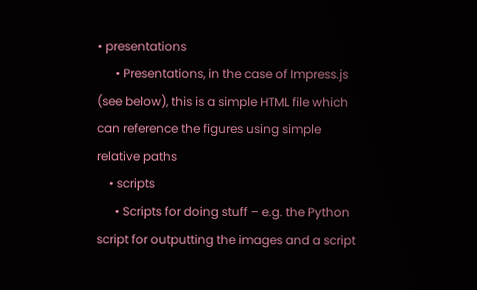• presentations
      • Presentations, in the case of Impress.js (see below), this is a simple HTML file which can reference the figures using simple relative paths
    • scripts
      • Scripts for doing stuff – e.g. the Python script for outputting the images and a script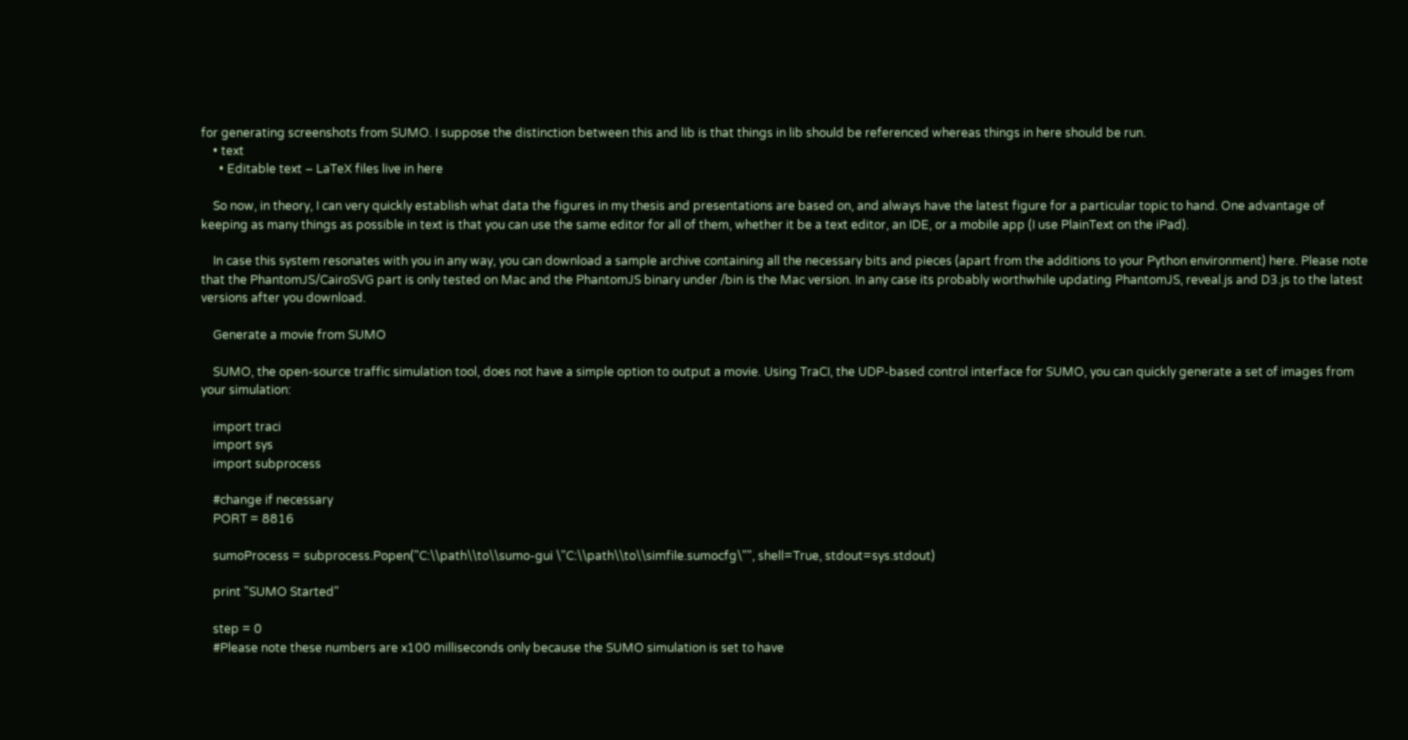for generating screenshots from SUMO. I suppose the distinction between this and lib is that things in lib should be referenced whereas things in here should be run.
    • text
      • Editable text – LaTeX files live in here

    So now, in theory, I can very quickly establish what data the figures in my thesis and presentations are based on, and always have the latest figure for a particular topic to hand. One advantage of keeping as many things as possible in text is that you can use the same editor for all of them, whether it be a text editor, an IDE, or a mobile app (I use PlainText on the iPad).

    In case this system resonates with you in any way, you can download a sample archive containing all the necessary bits and pieces (apart from the additions to your Python environment) here. Please note that the PhantomJS/CairoSVG part is only tested on Mac and the PhantomJS binary under /bin is the Mac version. In any case its probably worthwhile updating PhantomJS, reveal.js and D3.js to the latest versions after you download.

    Generate a movie from SUMO

    SUMO, the open-source traffic simulation tool, does not have a simple option to output a movie. Using TraCI, the UDP-based control interface for SUMO, you can quickly generate a set of images from your simulation:

    import traci
    import sys
    import subprocess

    #change if necessary
    PORT = 8816

    sumoProcess = subprocess.Popen("C:\\path\\to\\sumo-gui \"C:\\path\\to\\simfile.sumocfg\"", shell=True, stdout=sys.stdout)

    print "SUMO Started"

    step = 0
    #Please note these numbers are x100 milliseconds only because the SUMO simulation is set to have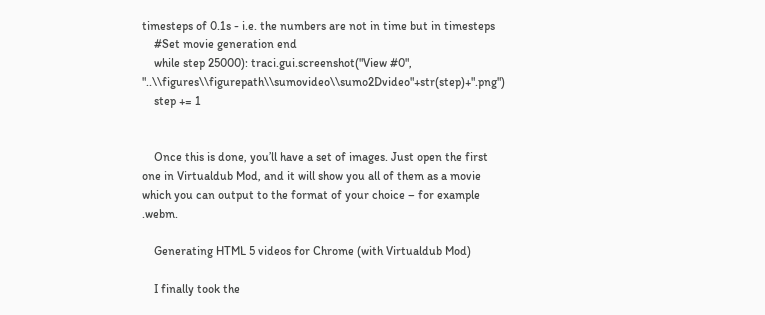timesteps of 0.1s - i.e. the numbers are not in time but in timesteps
    #Set movie generation end
    while step 25000): traci.gui.screenshot("View #0", "..\\figures\\figurepath\\sumovideo\\sumo2Dvideo"+str(step)+".png")
    step += 1


    Once this is done, you’ll have a set of images. Just open the first one in Virtualdub Mod, and it will show you all of them as a movie which you can output to the format of your choice – for example .webm.

    Generating HTML 5 videos for Chrome (with Virtualdub Mod)

    I finally took the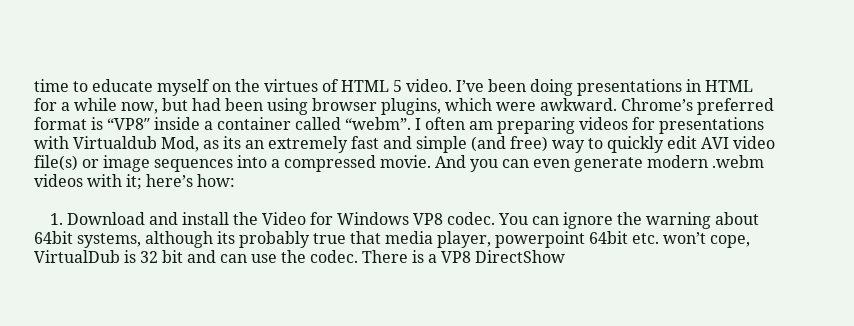time to educate myself on the virtues of HTML 5 video. I’ve been doing presentations in HTML for a while now, but had been using browser plugins, which were awkward. Chrome’s preferred format is “VP8″ inside a container called “webm”. I often am preparing videos for presentations with Virtualdub Mod, as its an extremely fast and simple (and free) way to quickly edit AVI video file(s) or image sequences into a compressed movie. And you can even generate modern .webm videos with it; here’s how:

    1. Download and install the Video for Windows VP8 codec. You can ignore the warning about 64bit systems, although its probably true that media player, powerpoint 64bit etc. won’t cope, VirtualDub is 32 bit and can use the codec. There is a VP8 DirectShow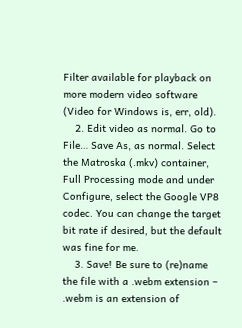Filter available for playback on more modern video software (Video for Windows is, err, old).
    2. Edit video as normal. Go to File… Save As, as normal. Select the Matroska (.mkv) container, Full Processing mode and under Configure, select the Google VP8 codec. You can change the target bit rate if desired, but the default was fine for me.
    3. Save! Be sure to (re)name the file with a .webm extension – .webm is an extension of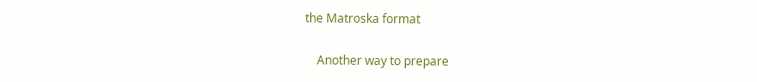the Matroska format

    Another way to prepare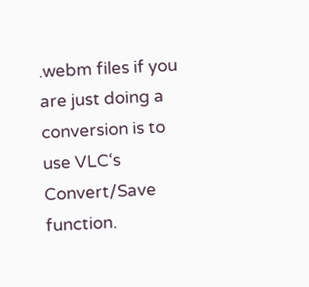.webm files if you are just doing a conversion is to use VLC‘s Convert/Save function.